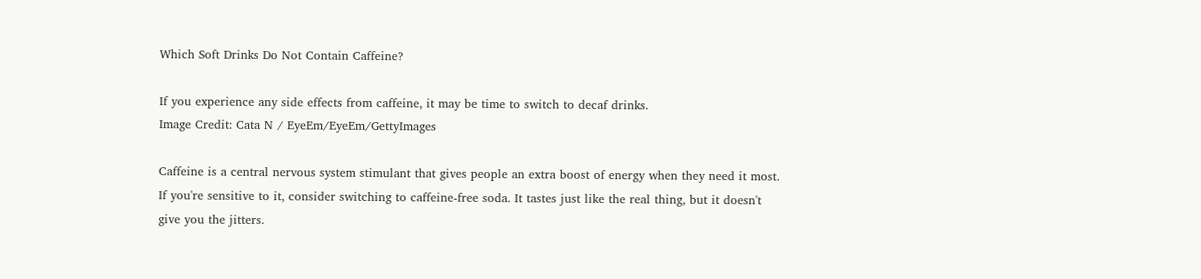Which Soft Drinks Do Not Contain Caffeine?

If you experience any side effects from caffeine, it may be time to switch to decaf drinks.
Image Credit: Cata N / EyeEm/EyeEm/GettyImages

Caffeine is a central nervous system stimulant that gives people an extra boost of energy when they need it most. If you're sensitive to it, consider switching to caffeine-free soda. It tastes just like the real thing, but it doesn't give you the jitters.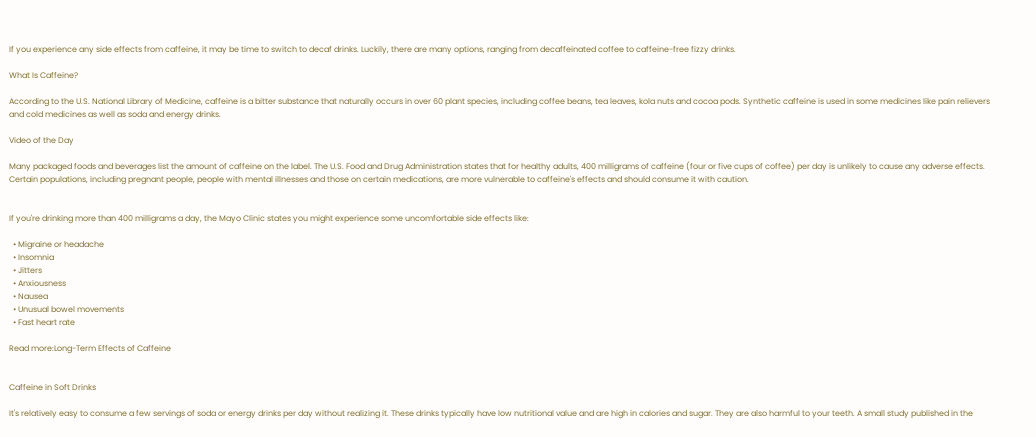If you experience any side effects from caffeine, it may be time to switch to decaf drinks. Luckily, there are many options, ranging from decaffeinated coffee to caffeine-free fizzy drinks.

What Is Caffeine?

According to the U.S. National Library of Medicine, caffeine is a bitter substance that naturally occurs in over 60 plant species, including coffee beans, tea leaves, kola nuts and cocoa pods. Synthetic caffeine is used in some medicines like pain relievers and cold medicines as well as soda and energy drinks.

Video of the Day

Many packaged foods and beverages list the amount of caffeine on the label. The U.S. Food and Drug Administration states that for healthy adults, 400 milligrams of caffeine (four or five cups of coffee) per day is unlikely to cause any adverse effects. Certain populations, including pregnant people, people with mental illnesses and those on certain medications, are more vulnerable to caffeine's effects and should consume it with caution.


If you're drinking more than 400 milligrams a day, the Mayo Clinic states you might experience some uncomfortable side effects like:

  • Migraine or headache
  • Insomnia
  • Jitters
  • Anxiousness
  • Nausea
  • Unusual bowel movements
  • Fast heart rate

Read more:Long-Term Effects of Caffeine


Caffeine in Soft Drinks

It's relatively easy to consume a few servings of soda or energy drinks per day without realizing it. These drinks typically have low nutritional value and are high in calories and sugar. They are also harmful to your teeth. A small study published in the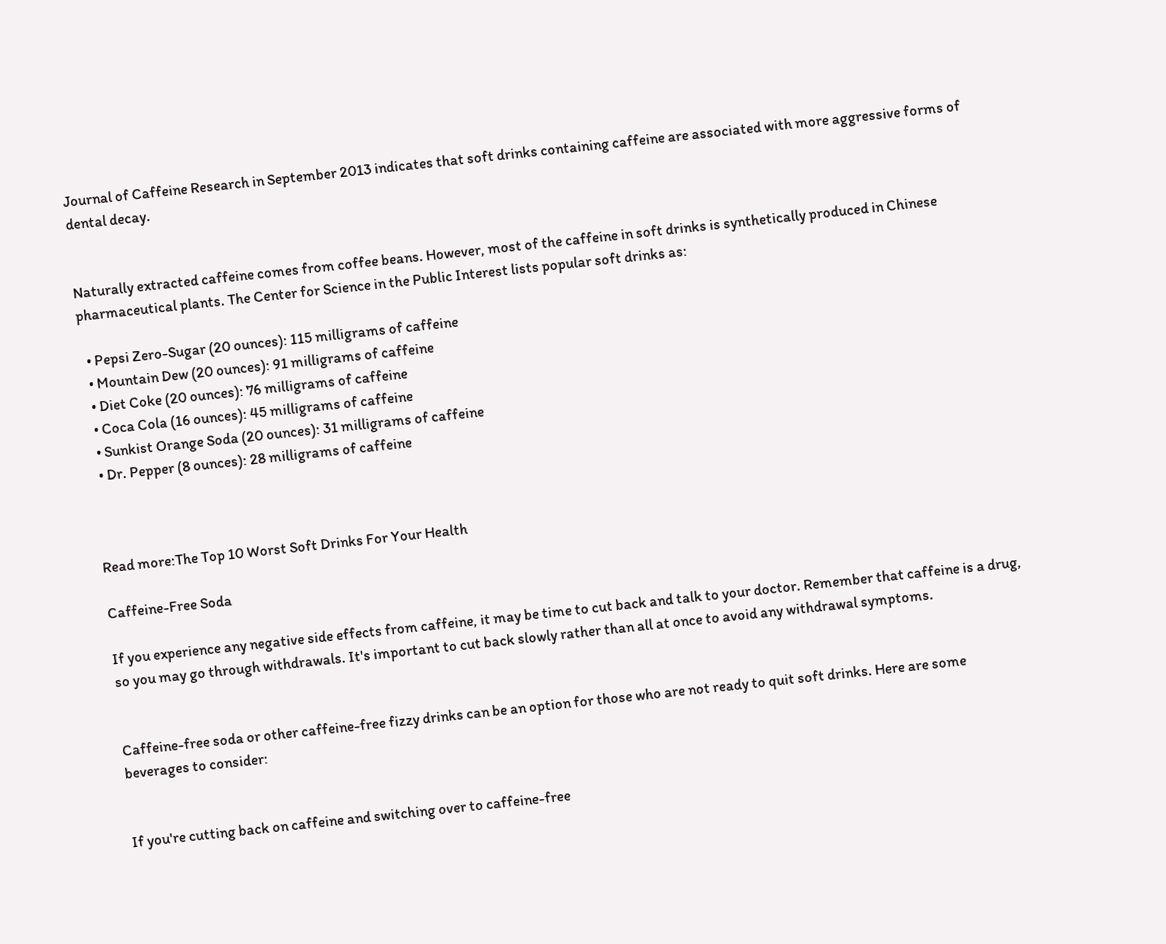Journal of Caffeine Research in September 2013 indicates that soft drinks containing caffeine are associated with more aggressive forms of dental decay.


Naturally extracted caffeine comes from coffee beans. However, most of the caffeine in soft drinks is synthetically produced in Chinese pharmaceutical plants. The Center for Science in the Public Interest lists popular soft drinks as:

  • Pepsi Zero-Sugar (20 ounces): 115 milligrams of caffeine
  • Mountain Dew (20 ounces): 91 milligrams of caffeine
  • Diet Coke (20 ounces): 76 milligrams of caffeine
  • Coca Cola (16 ounces): 45 milligrams of caffeine
  • Sunkist Orange Soda (20 ounces): 31 milligrams of caffeine
  • Dr. Pepper (8 ounces): 28 milligrams of caffeine



Read more:The Top 10 Worst Soft Drinks For Your Health

Caffeine-Free Soda

If you experience any negative side effects from caffeine, it may be time to cut back and talk to your doctor. Remember that caffeine is a drug, so you may go through withdrawals. It's important to cut back slowly rather than all at once to avoid any withdrawal symptoms.


Caffeine-free soda or other caffeine-free fizzy drinks can be an option for those who are not ready to quit soft drinks. Here are some beverages to consider:


If you're cutting back on caffeine and switching over to caffeine-free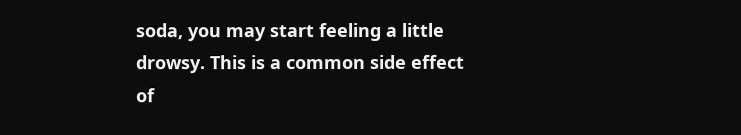soda, you may start feeling a little drowsy. This is a common side effect of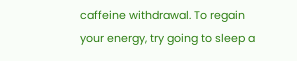caffeine withdrawal. To regain your energy, try going to sleep a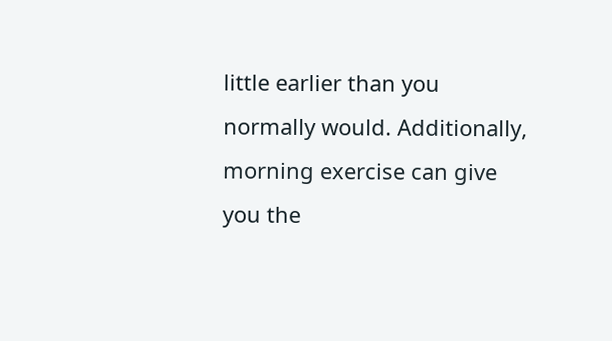little earlier than you normally would. Additionally, morning exercise can give you the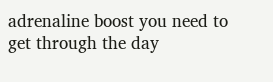adrenaline boost you need to get through the day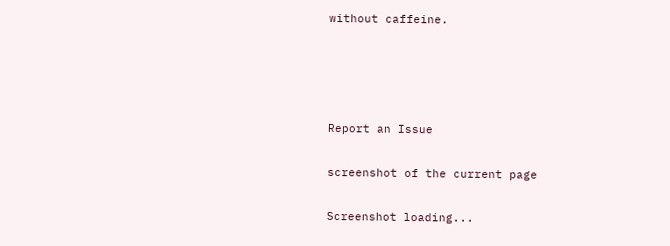without caffeine.




Report an Issue

screenshot of the current page

Screenshot loading...